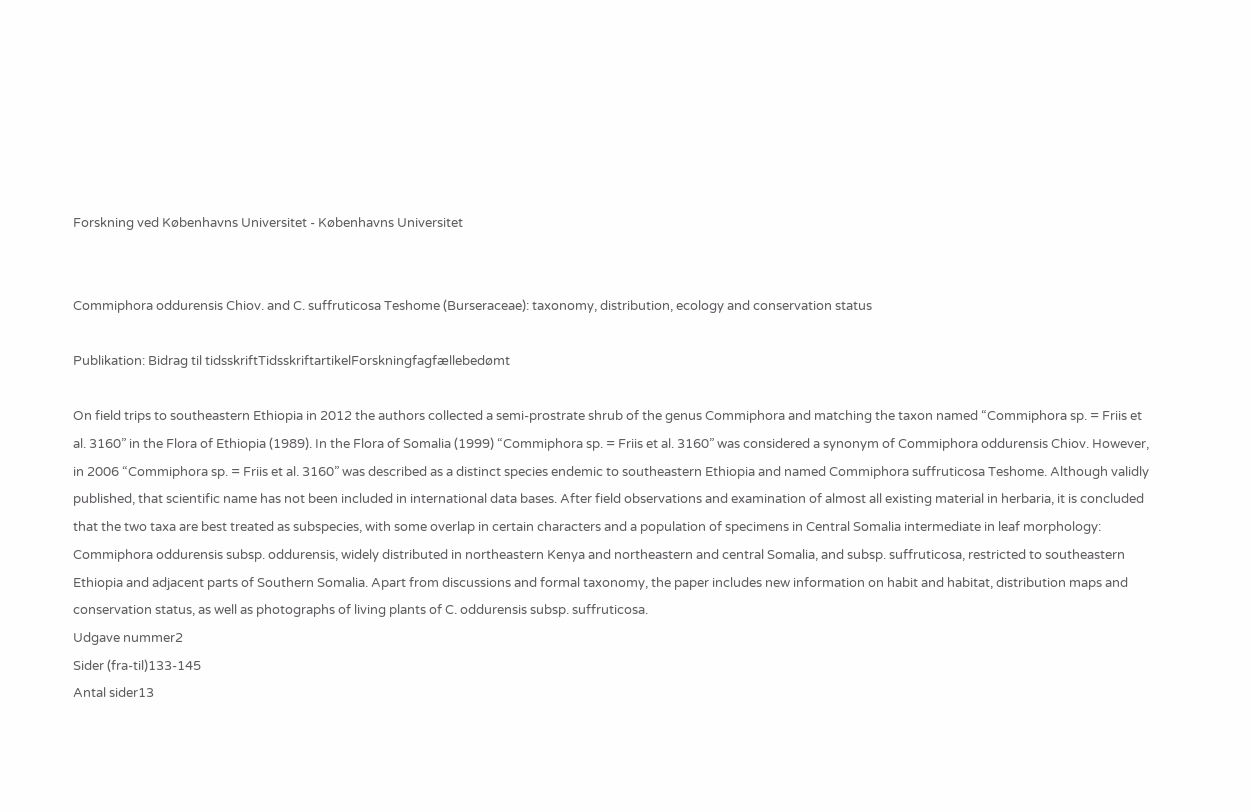Forskning ved Københavns Universitet - Københavns Universitet


Commiphora oddurensis Chiov. and C. suffruticosa Teshome (Burseraceae): taxonomy, distribution, ecology and conservation status

Publikation: Bidrag til tidsskriftTidsskriftartikelForskningfagfællebedømt

On field trips to southeastern Ethiopia in 2012 the authors collected a semi-prostrate shrub of the genus Commiphora and matching the taxon named “Commiphora sp. = Friis et al. 3160” in the Flora of Ethiopia (1989). In the Flora of Somalia (1999) “Commiphora sp. = Friis et al. 3160” was considered a synonym of Commiphora oddurensis Chiov. However, in 2006 “Commiphora sp. = Friis et al. 3160” was described as a distinct species endemic to southeastern Ethiopia and named Commiphora suffruticosa Teshome. Although validly published, that scientific name has not been included in international data bases. After field observations and examination of almost all existing material in herbaria, it is concluded that the two taxa are best treated as subspecies, with some overlap in certain characters and a population of specimens in Central Somalia intermediate in leaf morphology: Commiphora oddurensis subsp. oddurensis, widely distributed in northeastern Kenya and northeastern and central Somalia, and subsp. suffruticosa, restricted to southeastern Ethiopia and adjacent parts of Southern Somalia. Apart from discussions and formal taxonomy, the paper includes new information on habit and habitat, distribution maps and conservation status, as well as photographs of living plants of C. oddurensis subsp. suffruticosa.
Udgave nummer2
Sider (fra-til)133-145
Antal sider13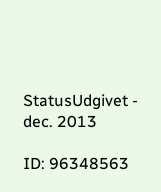StatusUdgivet - dec. 2013

ID: 96348563